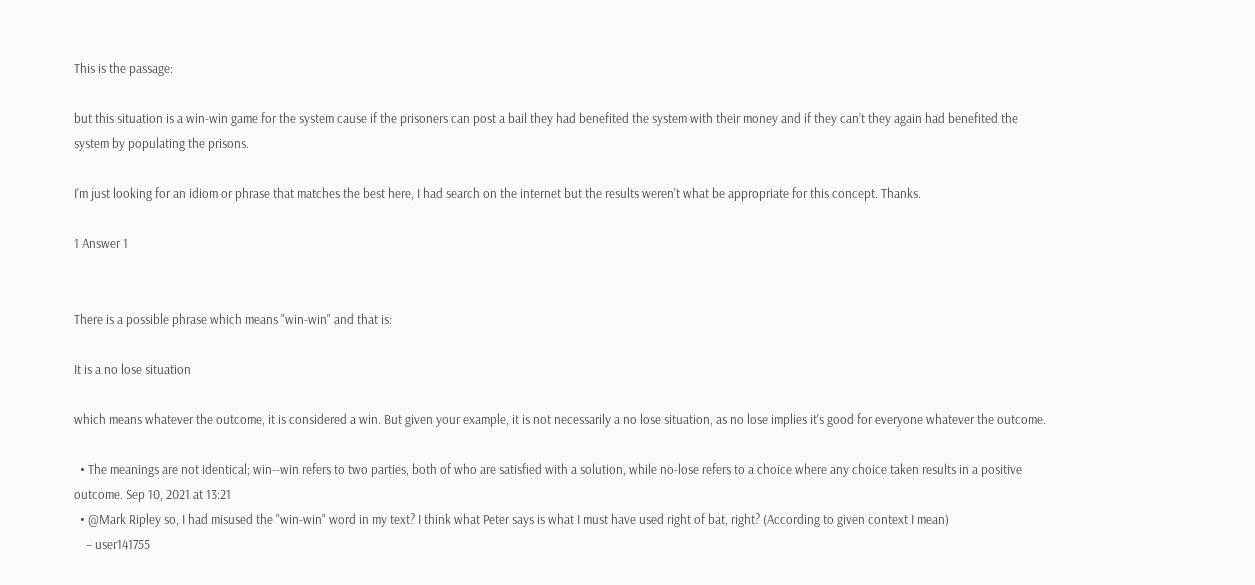This is the passage:

but this situation is a win-win game for the system cause if the prisoners can post a bail they had benefited the system with their money and if they can’t they again had benefited the system by populating the prisons.

I'm just looking for an idiom or phrase that matches the best here, I had search on the internet but the results weren't what be appropriate for this concept. Thanks.

1 Answer 1


There is a possible phrase which means "win-win" and that is:

It is a no lose situation

which means whatever the outcome, it is considered a win. But given your example, it is not necessarily a no lose situation, as no lose implies it's good for everyone whatever the outcome.

  • The meanings are not identical; win--win refers to two parties, both of who are satisfied with a solution, while no-lose refers to a choice where any choice taken results in a positive outcome. Sep 10, 2021 at 13:21
  • @Mark Ripley so, I had misused the "win-win" word in my text? I think what Peter says is what I must have used right of bat, right? (According to given context I mean)
    – user141755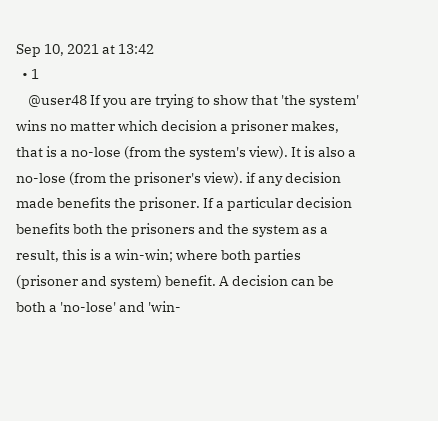Sep 10, 2021 at 13:42
  • 1
    @user48 If you are trying to show that 'the system' wins no matter which decision a prisoner makes, that is a no-lose (from the system's view). It is also a no-lose (from the prisoner's view). if any decision made benefits the prisoner. If a particular decision benefits both the prisoners and the system as a result, this is a win-win; where both parties (prisoner and system) benefit. A decision can be both a 'no-lose' and 'win-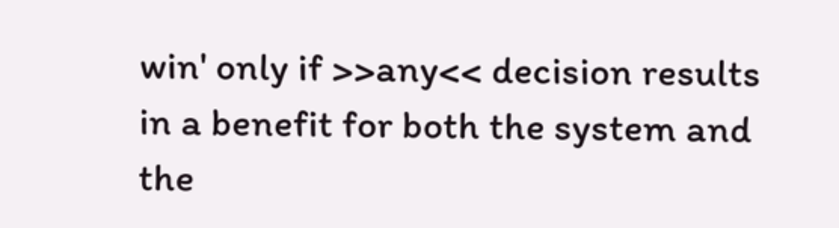win' only if >>any<< decision results in a benefit for both the system and the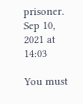prisoner. Sep 10, 2021 at 14:03

You must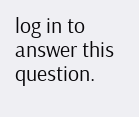log in to answer this question.